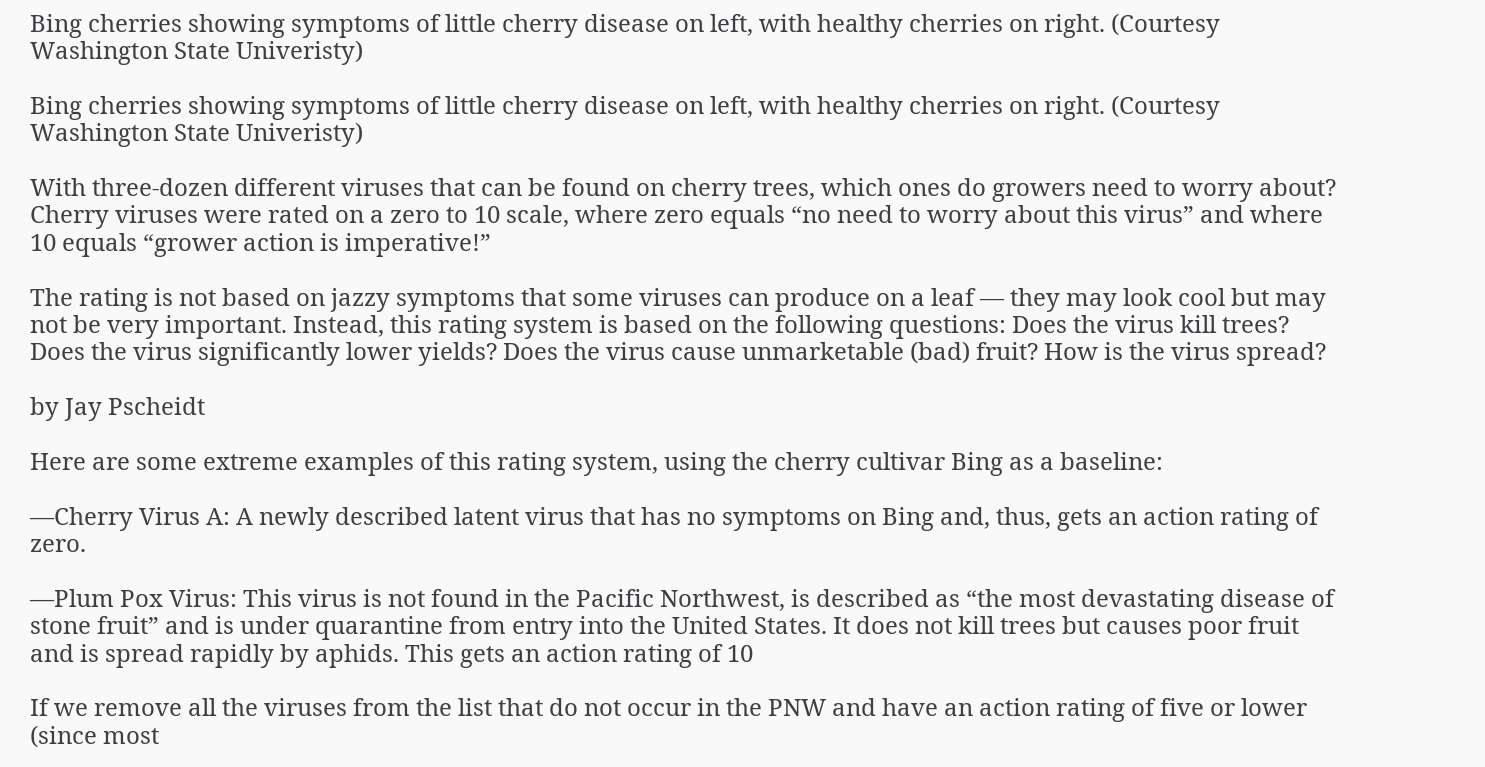Bing cherries showing symptoms of little cherry disease on left, with healthy cherries on right. (Courtesy Washington State Univeristy)

Bing cherries showing symptoms of little cherry disease on left, with healthy cherries on right. (Courtesy Washington State Univeristy)

With three-dozen different viruses that can be found on cherry trees, which ones do growers need to worry about? Cherry viruses were rated on a zero to 10 scale, where zero equals “no need to worry about this virus” and where 10 equals “grower action is imperative!”

The rating is not based on jazzy symptoms that some viruses can produce on a leaf — they may look cool but may not be very important. Instead, this rating system is based on the following questions: Does the virus kill trees? Does the virus significantly lower yields? Does the virus cause unmarketable (bad) fruit? How is the virus spread?

by Jay Pscheidt

Here are some extreme examples of this rating system, using the cherry cultivar Bing as a baseline:

—Cherry Virus A: A newly described latent virus that has no symptoms on Bing and, thus, gets an action rating of zero.

—Plum Pox Virus: This virus is not found in the Pacific Northwest, is described as “the most devastating disease of stone fruit” and is under quarantine from entry into the United States. It does not kill trees but causes poor fruit and is spread rapidly by aphids. This gets an action rating of 10

If we remove all the viruses from the list that do not occur in the PNW and have an action rating of five or lower (since most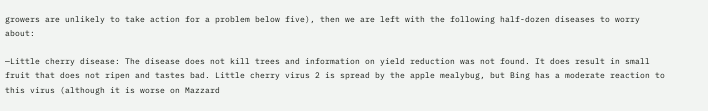growers are unlikely to take action for a problem below five), then we are left with the following half-dozen diseases to worry about:

—Little cherry disease: The disease does not kill trees and information on yield reduction was not found. It does result in small fruit that does not ripen and tastes bad. Little cherry virus 2 is spread by the apple mealybug, but Bing has a moderate reaction to this virus (although it is worse on Mazzard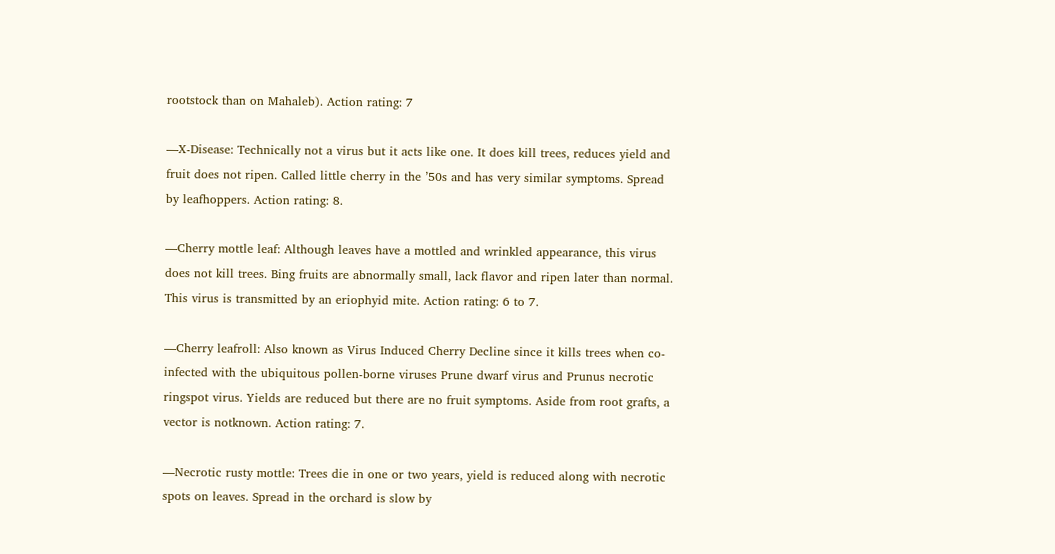rootstock than on Mahaleb). Action rating: 7

—X-Disease: Technically not a virus but it acts like one. It does kill trees, reduces yield and fruit does not ripen. Called little cherry in the ’50s and has very similar symptoms. Spread by leafhoppers. Action rating: 8.

—Cherry mottle leaf: Although leaves have a mottled and wrinkled appearance, this virus does not kill trees. Bing fruits are abnormally small, lack flavor and ripen later than normal. This virus is transmitted by an eriophyid mite. Action rating: 6 to 7.

—Cherry leafroll: Also known as Virus Induced Cherry Decline since it kills trees when co-infected with the ubiquitous pollen-borne viruses Prune dwarf virus and Prunus necrotic ringspot virus. Yields are reduced but there are no fruit symptoms. Aside from root grafts, a vector is notknown. Action rating: 7.

—Necrotic rusty mottle: Trees die in one or two years, yield is reduced along with necrotic spots on leaves. Spread in the orchard is slow by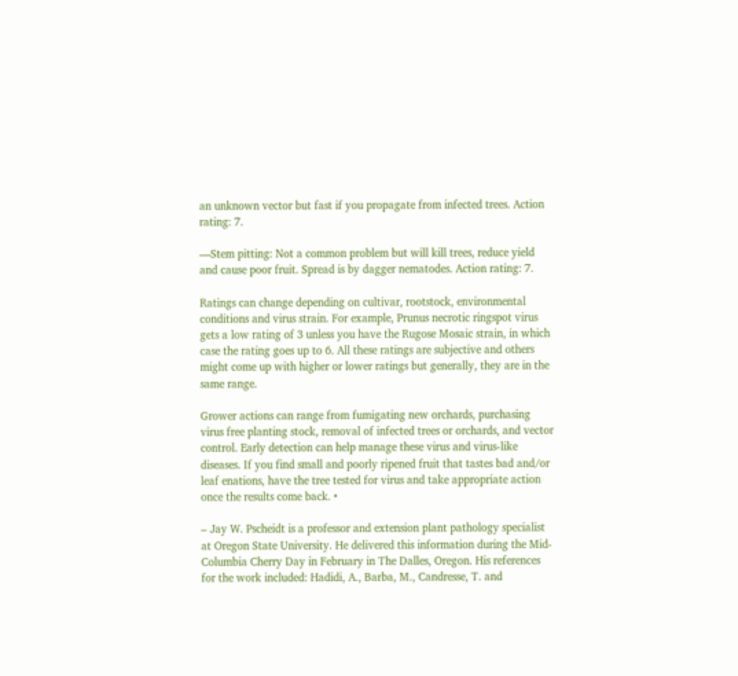an unknown vector but fast if you propagate from infected trees. Action rating: 7.

—Stem pitting: Not a common problem but will kill trees, reduce yield and cause poor fruit. Spread is by dagger nematodes. Action rating: 7.

Ratings can change depending on cultivar, rootstock, environmental conditions and virus strain. For example, Prunus necrotic ringspot virus gets a low rating of 3 unless you have the Rugose Mosaic strain, in which case the rating goes up to 6. All these ratings are subjective and others might come up with higher or lower ratings but generally, they are in the same range.

Grower actions can range from fumigating new orchards, purchasing virus free planting stock, removal of infected trees or orchards, and vector control. Early detection can help manage these virus and virus-like diseases. If you find small and poorly ripened fruit that tastes bad and/or leaf enations, have the tree tested for virus and take appropriate action once the results come back. •

– Jay W. Pscheidt is a professor and extension plant pathology specialist at Oregon State University. He delivered this information during the Mid-Columbia Cherry Day in February in The Dalles, Oregon. His references for the work included: Hadidi, A., Barba, M., Candresse, T. and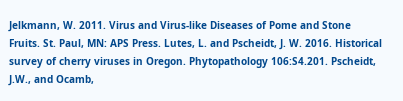Jelkmann, W. 2011. Virus and Virus-like Diseases of Pome and Stone Fruits. St. Paul, MN: APS Press. Lutes, L. and Pscheidt, J. W. 2016. Historical survey of cherry viruses in Oregon. Phytopathology 106:S4.201. Pscheidt, J.W., and Ocamb,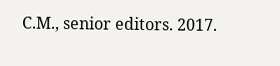C.M., senior editors. 2017.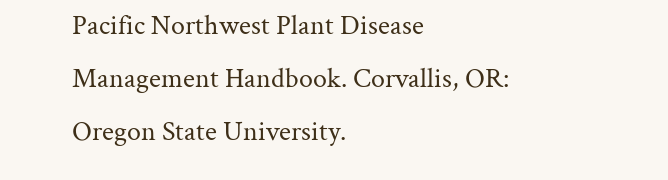Pacific Northwest Plant Disease Management Handbook. Corvallis, OR: Oregon State University.